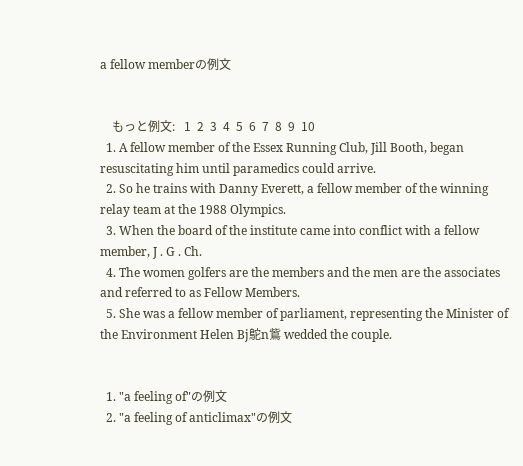a fellow memberの例文


    もっと例文:   1  2  3  4  5  6  7  8  9  10
  1. A fellow member of the Essex Running Club, Jill Booth, began resuscitating him until paramedics could arrive.
  2. So he trains with Danny Everett, a fellow member of the winning relay team at the 1988 Olympics.
  3. When the board of the institute came into conflict with a fellow member, J . G . Ch.
  4. The women golfers are the members and the men are the associates and referred to as Fellow Members.
  5. She was a fellow member of parliament, representing the Minister of the Environment Helen Bj鴕n鴜 wedded the couple.


  1. "a feeling of"の例文
  2. "a feeling of anticlimax"の例文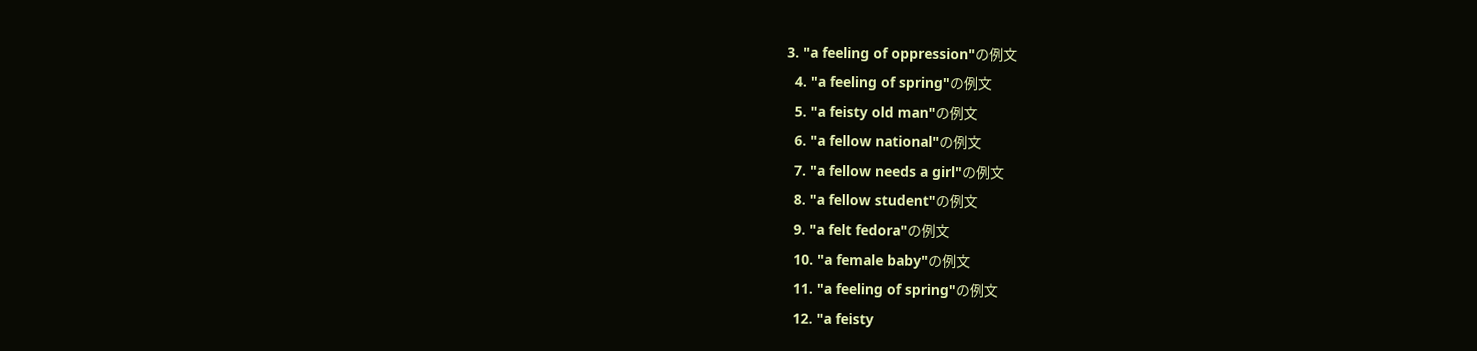3. "a feeling of oppression"の例文
  4. "a feeling of spring"の例文
  5. "a feisty old man"の例文
  6. "a fellow national"の例文
  7. "a fellow needs a girl"の例文
  8. "a fellow student"の例文
  9. "a felt fedora"の例文
  10. "a female baby"の例文
  11. "a feeling of spring"の例文
  12. "a feisty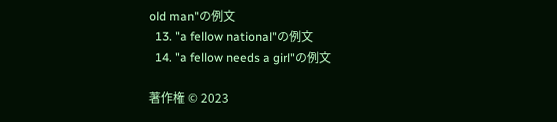old man"の例文
  13. "a fellow national"の例文
  14. "a fellow needs a girl"の例文

著作権 © 2023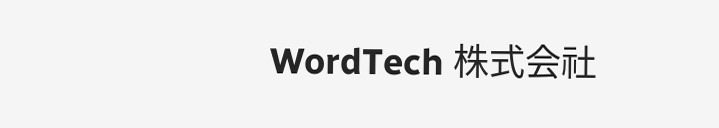WordTech 株式会社